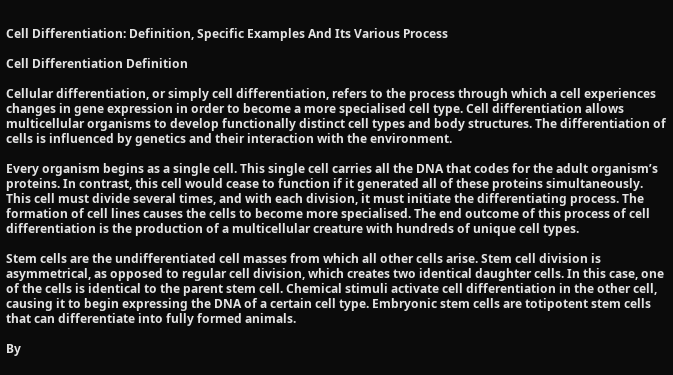Cell Differentiation: Definition, Specific Examples And Its Various Process

Cell Differentiation Definition

Cellular differentiation, or simply cell differentiation, refers to the process through which a cell experiences changes in gene expression in order to become a more specialised cell type. Cell differentiation allows multicellular organisms to develop functionally distinct cell types and body structures. The differentiation of cells is influenced by genetics and their interaction with the environment.

Every organism begins as a single cell. This single cell carries all the DNA that codes for the adult organism’s proteins. In contrast, this cell would cease to function if it generated all of these proteins simultaneously. This cell must divide several times, and with each division, it must initiate the differentiating process. The formation of cell lines causes the cells to become more specialised. The end outcome of this process of cell differentiation is the production of a multicellular creature with hundreds of unique cell types.

Stem cells are the undifferentiated cell masses from which all other cells arise. Stem cell division is asymmetrical, as opposed to regular cell division, which creates two identical daughter cells. In this case, one of the cells is identical to the parent stem cell. Chemical stimuli activate cell differentiation in the other cell, causing it to begin expressing the DNA of a certain cell type. Embryonic stem cells are totipotent stem cells that can differentiate into fully formed animals.

By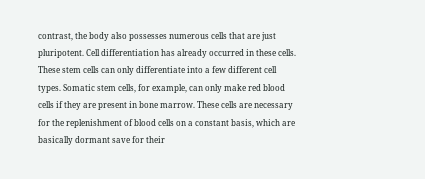contrast, the body also possesses numerous cells that are just pluripotent. Cell differentiation has already occurred in these cells. These stem cells can only differentiate into a few different cell types. Somatic stem cells, for example, can only make red blood cells if they are present in bone marrow. These cells are necessary for the replenishment of blood cells on a constant basis, which are basically dormant save for their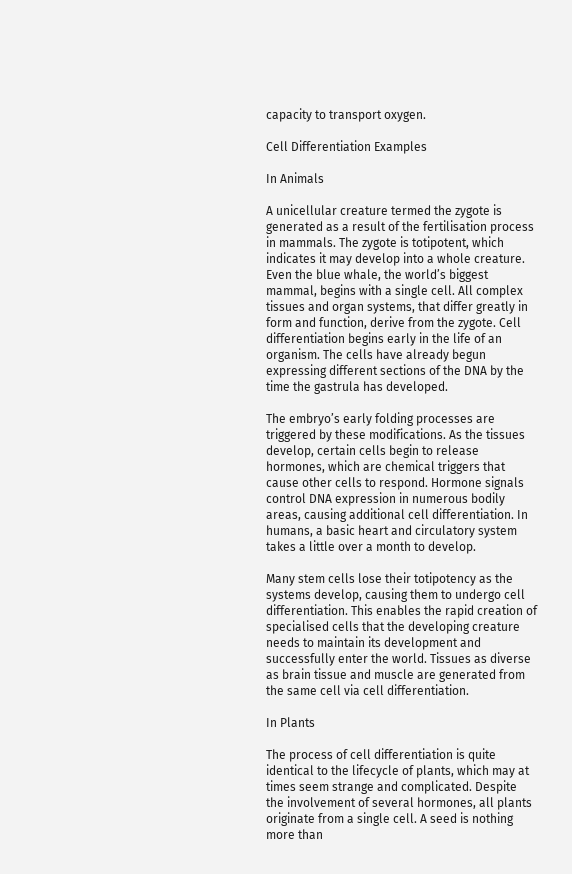capacity to transport oxygen.

Cell Differentiation Examples

In Animals

A unicellular creature termed the zygote is generated as a result of the fertilisation process in mammals. The zygote is totipotent, which indicates it may develop into a whole creature. Even the blue whale, the world’s biggest mammal, begins with a single cell. All complex tissues and organ systems, that differ greatly in form and function, derive from the zygote. Cell differentiation begins early in the life of an organism. The cells have already begun expressing different sections of the DNA by the time the gastrula has developed.

The embryo’s early folding processes are triggered by these modifications. As the tissues develop, certain cells begin to release hormones, which are chemical triggers that cause other cells to respond. Hormone signals control DNA expression in numerous bodily areas, causing additional cell differentiation. In humans, a basic heart and circulatory system takes a little over a month to develop.

Many stem cells lose their totipotency as the systems develop, causing them to undergo cell differentiation. This enables the rapid creation of specialised cells that the developing creature needs to maintain its development and successfully enter the world. Tissues as diverse as brain tissue and muscle are generated from the same cell via cell differentiation.

In Plants

The process of cell differentiation is quite identical to the lifecycle of plants, which may at times seem strange and complicated. Despite the involvement of several hormones, all plants originate from a single cell. A seed is nothing more than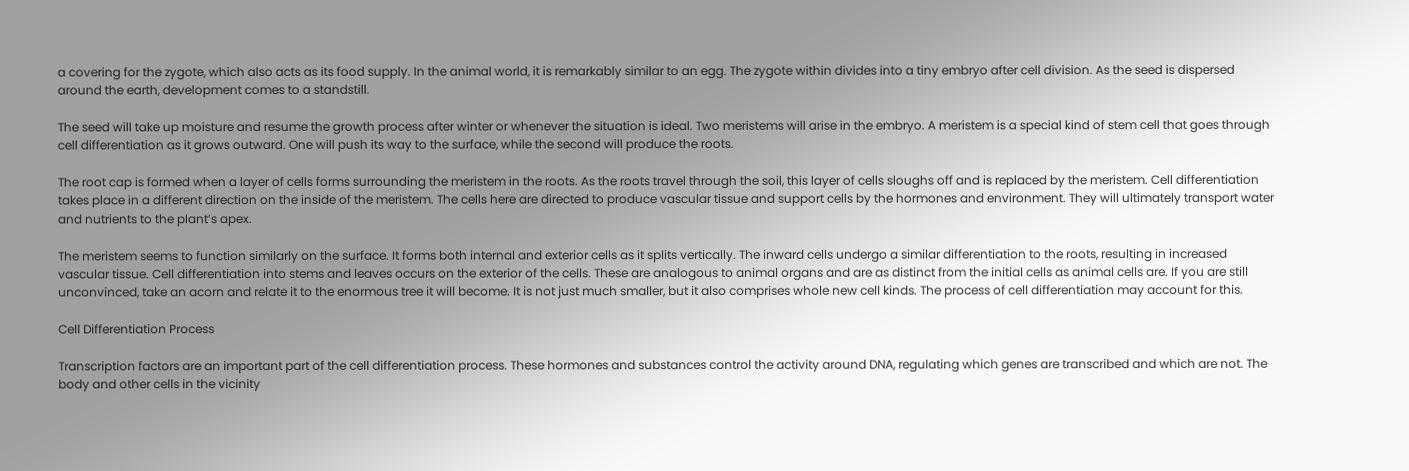a covering for the zygote, which also acts as its food supply. In the animal world, it is remarkably similar to an egg. The zygote within divides into a tiny embryo after cell division. As the seed is dispersed around the earth, development comes to a standstill.

The seed will take up moisture and resume the growth process after winter or whenever the situation is ideal. Two meristems will arise in the embryo. A meristem is a special kind of stem cell that goes through cell differentiation as it grows outward. One will push its way to the surface, while the second will produce the roots.

The root cap is formed when a layer of cells forms surrounding the meristem in the roots. As the roots travel through the soil, this layer of cells sloughs off and is replaced by the meristem. Cell differentiation takes place in a different direction on the inside of the meristem. The cells here are directed to produce vascular tissue and support cells by the hormones and environment. They will ultimately transport water and nutrients to the plant’s apex.

The meristem seems to function similarly on the surface. It forms both internal and exterior cells as it splits vertically. The inward cells undergo a similar differentiation to the roots, resulting in increased vascular tissue. Cell differentiation into stems and leaves occurs on the exterior of the cells. These are analogous to animal organs and are as distinct from the initial cells as animal cells are. If you are still unconvinced, take an acorn and relate it to the enormous tree it will become. It is not just much smaller, but it also comprises whole new cell kinds. The process of cell differentiation may account for this.

Cell Differentiation Process

Transcription factors are an important part of the cell differentiation process. These hormones and substances control the activity around DNA, regulating which genes are transcribed and which are not. The body and other cells in the vicinity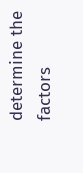determine the factors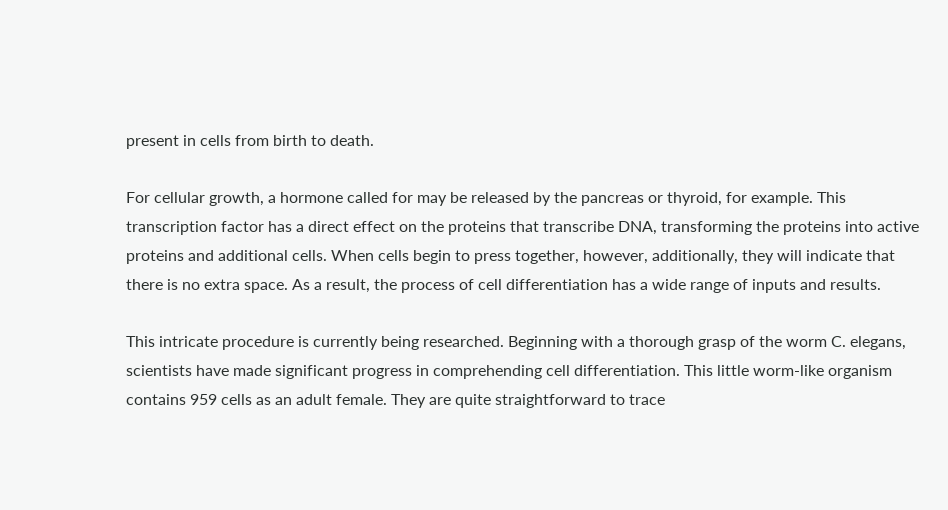present in cells from birth to death.

For cellular growth, a hormone called for may be released by the pancreas or thyroid, for example. This transcription factor has a direct effect on the proteins that transcribe DNA, transforming the proteins into active proteins and additional cells. When cells begin to press together, however, additionally, they will indicate that there is no extra space. As a result, the process of cell differentiation has a wide range of inputs and results.

This intricate procedure is currently being researched. Beginning with a thorough grasp of the worm C. elegans, scientists have made significant progress in comprehending cell differentiation. This little worm-like organism contains 959 cells as an adult female. They are quite straightforward to trace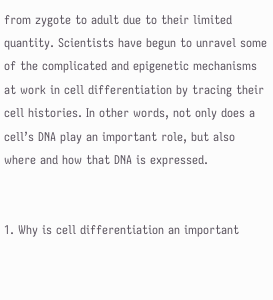from zygote to adult due to their limited quantity. Scientists have begun to unravel some of the complicated and epigenetic mechanisms at work in cell differentiation by tracing their cell histories. In other words, not only does a cell’s DNA play an important role, but also where and how that DNA is expressed.


1. Why is cell differentiation an important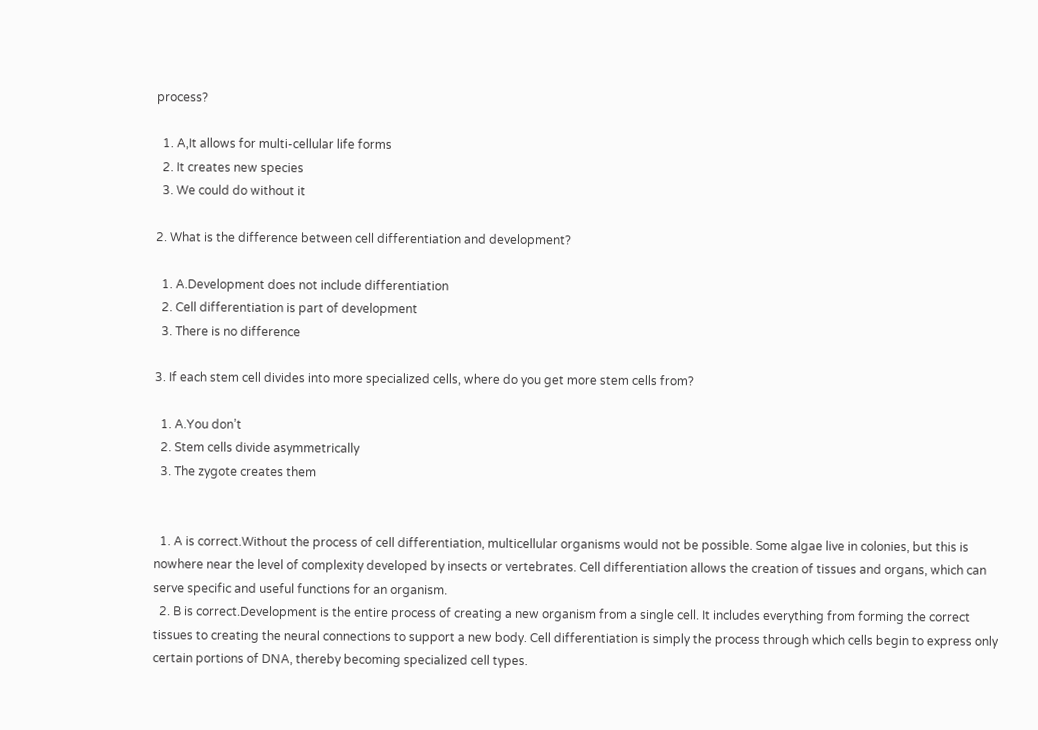process?

  1. A,It allows for multi-cellular life forms
  2. It creates new species
  3. We could do without it

2. What is the difference between cell differentiation and development?

  1. A.Development does not include differentiation
  2. Cell differentiation is part of development
  3. There is no difference

3. If each stem cell divides into more specialized cells, where do you get more stem cells from?

  1. A.You don’t
  2. Stem cells divide asymmetrically
  3. The zygote creates them


  1. A is correct.Without the process of cell differentiation, multicellular organisms would not be possible. Some algae live in colonies, but this is nowhere near the level of complexity developed by insects or vertebrates. Cell differentiation allows the creation of tissues and organs, which can serve specific and useful functions for an organism.
  2. B is correct.Development is the entire process of creating a new organism from a single cell. It includes everything from forming the correct tissues to creating the neural connections to support a new body. Cell differentiation is simply the process through which cells begin to express only certain portions of DNA, thereby becoming specialized cell types.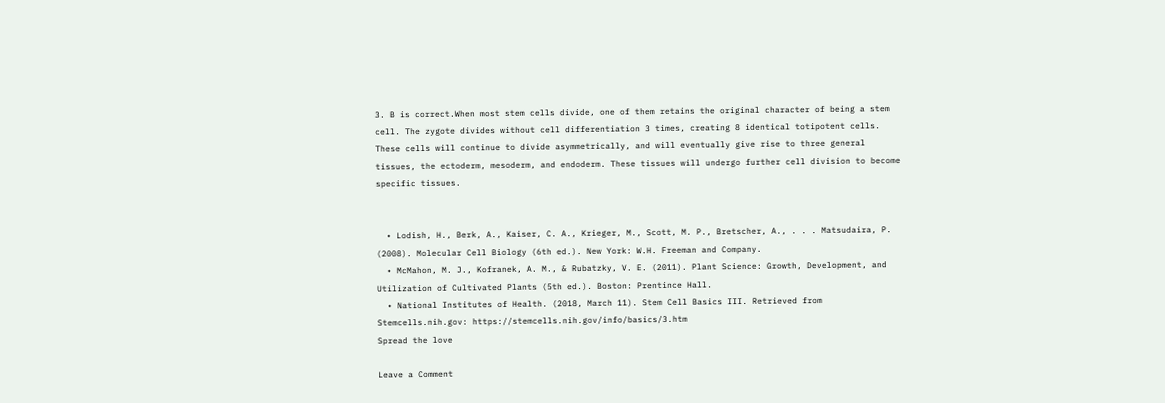3. B is correct.When most stem cells divide, one of them retains the original character of being a stem cell. The zygote divides without cell differentiation 3 times, creating 8 identical totipotent cells. These cells will continue to divide asymmetrically, and will eventually give rise to three general tissues, the ectoderm, mesoderm, and endoderm. These tissues will undergo further cell division to become specific tissues.


  • Lodish, H., Berk, A., Kaiser, C. A., Krieger, M., Scott, M. P., Bretscher, A., . . . Matsudaira, P. (2008). Molecular Cell Biology (6th ed.). New York: W.H. Freeman and Company.
  • McMahon, M. J., Kofranek, A. M., & Rubatzky, V. E. (2011). Plant Science: Growth, Development, and Utilization of Cultivated Plants (5th ed.). Boston: Prentince Hall.
  • National Institutes of Health. (2018, March 11). Stem Cell Basics III. Retrieved from Stemcells.nih.gov: https://stemcells.nih.gov/info/basics/3.htm
Spread the love

Leave a Comment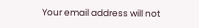Your email address will not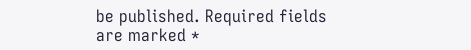be published. Required fields are marked *